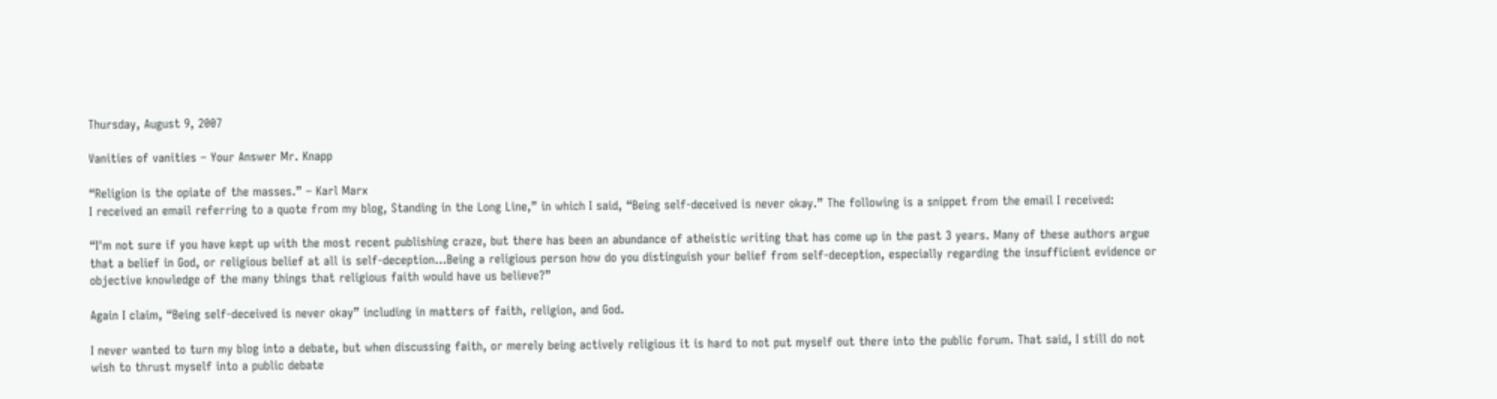Thursday, August 9, 2007

Vanities of vanities – Your Answer Mr. Knapp

“Religion is the opiate of the masses.” – Karl Marx
I received an email referring to a quote from my blog, Standing in the Long Line,” in which I said, “Being self-deceived is never okay.” The following is a snippet from the email I received:

“I'm not sure if you have kept up with the most recent publishing craze, but there has been an abundance of atheistic writing that has come up in the past 3 years. Many of these authors argue that a belief in God, or religious belief at all is self-deception…Being a religious person how do you distinguish your belief from self-deception, especially regarding the insufficient evidence or objective knowledge of the many things that religious faith would have us believe?”

Again I claim, “Being self-deceived is never okay” including in matters of faith, religion, and God.

I never wanted to turn my blog into a debate, but when discussing faith, or merely being actively religious it is hard to not put myself out there into the public forum. That said, I still do not wish to thrust myself into a public debate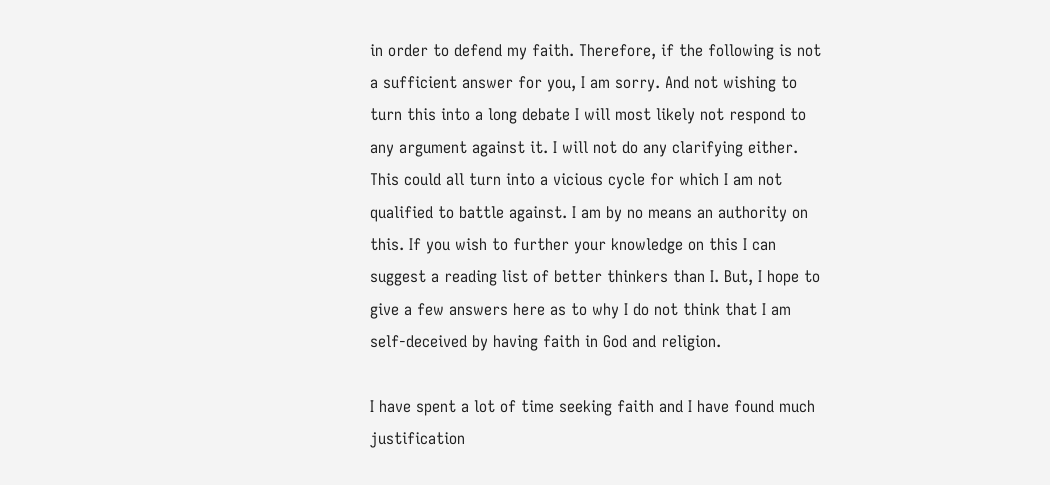in order to defend my faith. Therefore, if the following is not a sufficient answer for you, I am sorry. And not wishing to turn this into a long debate I will most likely not respond to any argument against it. I will not do any clarifying either. This could all turn into a vicious cycle for which I am not qualified to battle against. I am by no means an authority on this. If you wish to further your knowledge on this I can suggest a reading list of better thinkers than I. But, I hope to give a few answers here as to why I do not think that I am self-deceived by having faith in God and religion.

I have spent a lot of time seeking faith and I have found much justification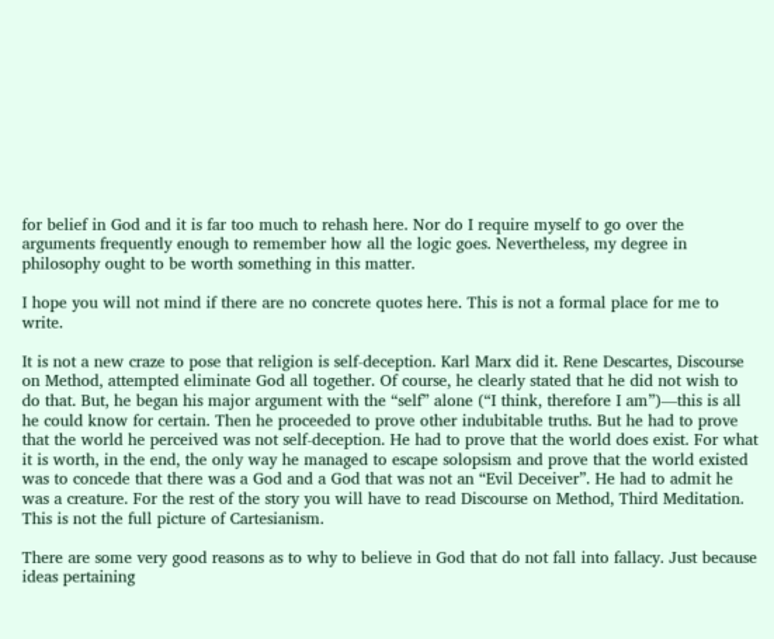for belief in God and it is far too much to rehash here. Nor do I require myself to go over the arguments frequently enough to remember how all the logic goes. Nevertheless, my degree in philosophy ought to be worth something in this matter.

I hope you will not mind if there are no concrete quotes here. This is not a formal place for me to write.

It is not a new craze to pose that religion is self-deception. Karl Marx did it. Rene Descartes, Discourse on Method, attempted eliminate God all together. Of course, he clearly stated that he did not wish to do that. But, he began his major argument with the “self” alone (“I think, therefore I am”)—this is all he could know for certain. Then he proceeded to prove other indubitable truths. But he had to prove that the world he perceived was not self-deception. He had to prove that the world does exist. For what it is worth, in the end, the only way he managed to escape solopsism and prove that the world existed was to concede that there was a God and a God that was not an “Evil Deceiver”. He had to admit he was a creature. For the rest of the story you will have to read Discourse on Method, Third Meditation. This is not the full picture of Cartesianism.

There are some very good reasons as to why to believe in God that do not fall into fallacy. Just because ideas pertaining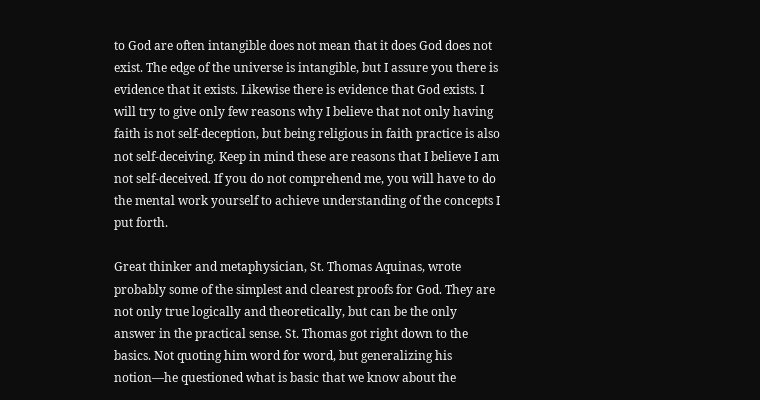to God are often intangible does not mean that it does God does not exist. The edge of the universe is intangible, but I assure you there is evidence that it exists. Likewise there is evidence that God exists. I will try to give only few reasons why I believe that not only having faith is not self-deception, but being religious in faith practice is also not self-deceiving. Keep in mind these are reasons that I believe I am not self-deceived. If you do not comprehend me, you will have to do the mental work yourself to achieve understanding of the concepts I put forth.

Great thinker and metaphysician, St. Thomas Aquinas, wrote probably some of the simplest and clearest proofs for God. They are not only true logically and theoretically, but can be the only answer in the practical sense. St. Thomas got right down to the basics. Not quoting him word for word, but generalizing his notion—he questioned what is basic that we know about the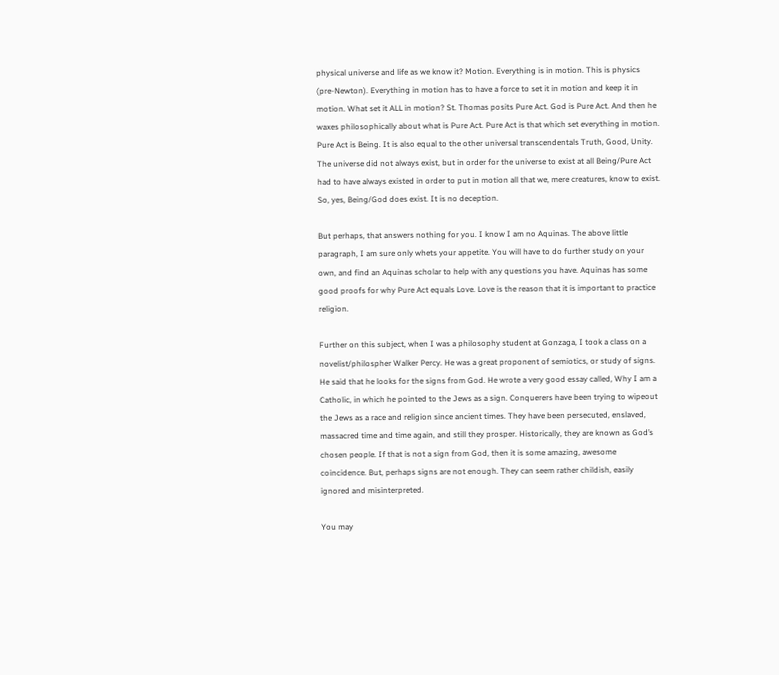physical universe and life as we know it? Motion. Everything is in motion. This is physics (pre-Newton). Everything in motion has to have a force to set it in motion and keep it in motion. What set it ALL in motion? St. Thomas posits Pure Act. God is Pure Act. And then he waxes philosophically about what is Pure Act. Pure Act is that which set everything in motion. Pure Act is Being. It is also equal to the other universal transcendentals Truth, Good, Unity. The universe did not always exist, but in order for the universe to exist at all Being/Pure Act had to have always existed in order to put in motion all that we, mere creatures, know to exist. So, yes, Being/God does exist. It is no deception.

But perhaps, that answers nothing for you. I know I am no Aquinas. The above little paragraph, I am sure only whets your appetite. You will have to do further study on your own, and find an Aquinas scholar to help with any questions you have. Aquinas has some good proofs for why Pure Act equals Love. Love is the reason that it is important to practice religion.

Further on this subject, when I was a philosophy student at Gonzaga, I took a class on a novelist/philospher Walker Percy. He was a great proponent of semiotics, or study of signs. He said that he looks for the signs from God. He wrote a very good essay called, Why I am a Catholic, in which he pointed to the Jews as a sign. Conquerers have been trying to wipeout the Jews as a race and religion since ancient times. They have been persecuted, enslaved, massacred time and time again, and still they prosper. Historically, they are known as God’s chosen people. If that is not a sign from God, then it is some amazing, awesome coincidence. But, perhaps signs are not enough. They can seem rather childish, easily ignored and misinterpreted.

You may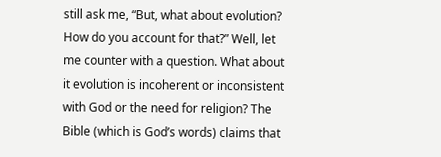still ask me, “But, what about evolution? How do you account for that?” Well, let me counter with a question. What about it evolution is incoherent or inconsistent with God or the need for religion? The Bible (which is God’s words) claims that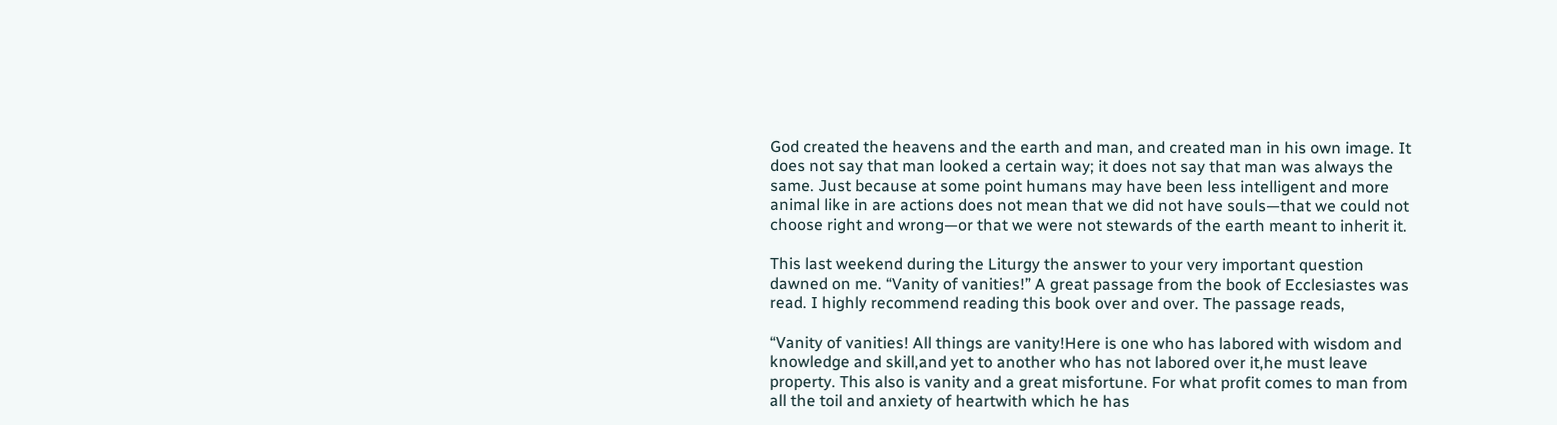God created the heavens and the earth and man, and created man in his own image. It does not say that man looked a certain way; it does not say that man was always the same. Just because at some point humans may have been less intelligent and more animal like in are actions does not mean that we did not have souls—that we could not choose right and wrong—or that we were not stewards of the earth meant to inherit it.

This last weekend during the Liturgy the answer to your very important question dawned on me. “Vanity of vanities!” A great passage from the book of Ecclesiastes was read. I highly recommend reading this book over and over. The passage reads,

“Vanity of vanities! All things are vanity!Here is one who has labored with wisdom and knowledge and skill,and yet to another who has not labored over it,he must leave property. This also is vanity and a great misfortune. For what profit comes to man from all the toil and anxiety of heartwith which he has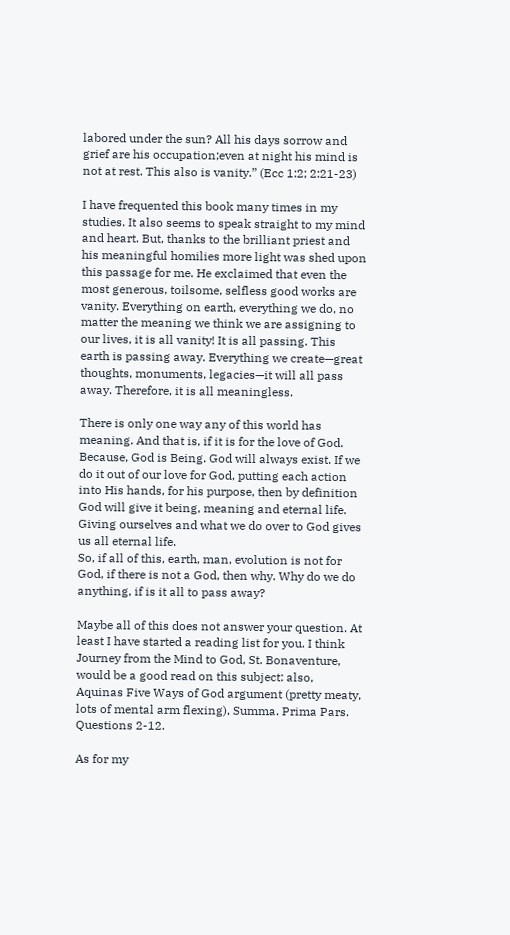labored under the sun? All his days sorrow and grief are his occupation;even at night his mind is not at rest. This also is vanity.” (Ecc 1:2; 2:21-23)

I have frequented this book many times in my studies. It also seems to speak straight to my mind and heart. But, thanks to the brilliant priest and his meaningful homilies more light was shed upon this passage for me. He exclaimed that even the most generous, toilsome, selfless good works are vanity. Everything on earth, everything we do, no matter the meaning we think we are assigning to our lives, it is all vanity! It is all passing. This earth is passing away. Everything we create—great thoughts, monuments, legacies—it will all pass away. Therefore, it is all meaningless.

There is only one way any of this world has meaning. And that is, if it is for the love of God. Because, God is Being. God will always exist. If we do it out of our love for God, putting each action into His hands, for his purpose, then by definition God will give it being, meaning and eternal life. Giving ourselves and what we do over to God gives us all eternal life.
So, if all of this, earth, man, evolution is not for God, if there is not a God, then why. Why do we do anything, if is it all to pass away?

Maybe all of this does not answer your question. At least I have started a reading list for you. I think Journey from the Mind to God, St. Bonaventure, would be a good read on this subject: also, Aquinas Five Ways of God argument (pretty meaty, lots of mental arm flexing), Summa. Prima Pars. Questions 2-12.

As for my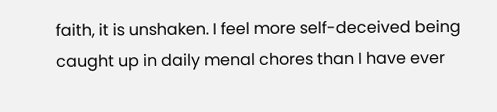faith, it is unshaken. I feel more self-deceived being caught up in daily menal chores than I have ever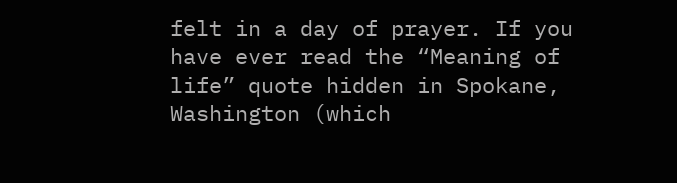felt in a day of prayer. If you have ever read the “Meaning of life” quote hidden in Spokane, Washington (which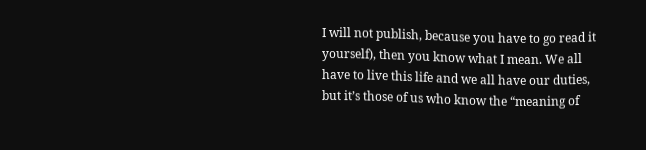I will not publish, because you have to go read it yourself), then you know what I mean. We all have to live this life and we all have our duties, but it’s those of us who know the “meaning of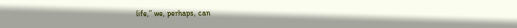life,” we, perhaps, can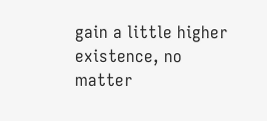gain a little higher existence, no matter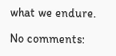what we endure.

No comments: